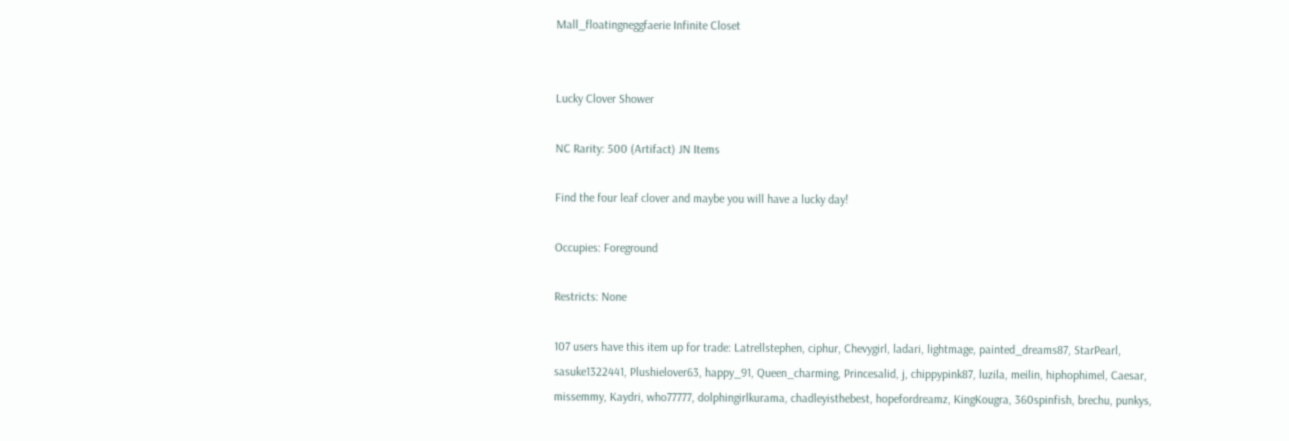Mall_floatingneggfaerie Infinite Closet


Lucky Clover Shower

NC Rarity: 500 (Artifact) JN Items

Find the four leaf clover and maybe you will have a lucky day!

Occupies: Foreground

Restricts: None

107 users have this item up for trade: Latrellstephen, ciphur, Chevygirl, ladari, lightmage, painted_dreams87, StarPearl, sasuke1322441, Plushielover63, happy_91, Queen_charming, Princesalid, j, chippypink87, luzila, meilin, hiphophimel, Caesar, missemmy, Kaydri, who77777, dolphingirlkurama, chadleyisthebest, hopefordreamz, KingKougra, 360spinfish, brechu, punkys,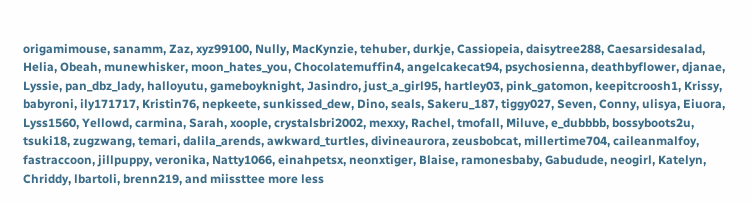origamimouse, sanamm, Zaz, xyz99100, Nully, MacKynzie, tehuber, durkje, Cassiopeia, daisytree288, Caesarsidesalad, Helia, Obeah, munewhisker, moon_hates_you, Chocolatemuffin4, angelcakecat94, psychosienna, deathbyflower, djanae, Lyssie, pan_dbz_lady, halloyutu, gameboyknight, Jasindro, just_a_girl95, hartley03, pink_gatomon, keepitcroosh1, Krissy, babyroni, ily171717, Kristin76, nepkeete, sunkissed_dew, Dino, seals, Sakeru_187, tiggy027, Seven, Conny, ulisya, Eiuora, Lyss1560, Yellowd, carmina, Sarah, xoople, crystalsbri2002, mexxy, Rachel, tmofall, Miluve, e_dubbbb, bossyboots2u, tsuki18, zugzwang, temari, dalila_arends, awkward_turtles, divineaurora, zeusbobcat, millertime704, caileanmalfoy, fastraccoon, jillpuppy, veronika, Natty1066, einahpetsx, neonxtiger, Blaise, ramonesbaby, Gabudude, neogirl, Katelyn, Chriddy, lbartoli, brenn219, and miissttee more less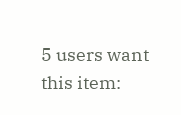5 users want this item: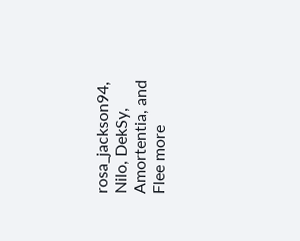rosa_jackson94, Nilo, DekSy, Amortentia, and Flee more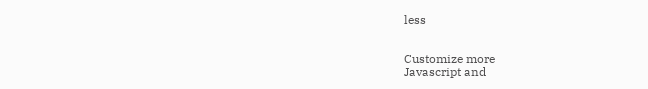less


Customize more
Javascript and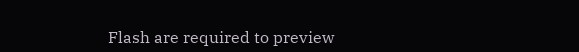Flash are required to preview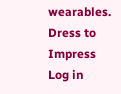wearables.
Dress to Impress
Log in